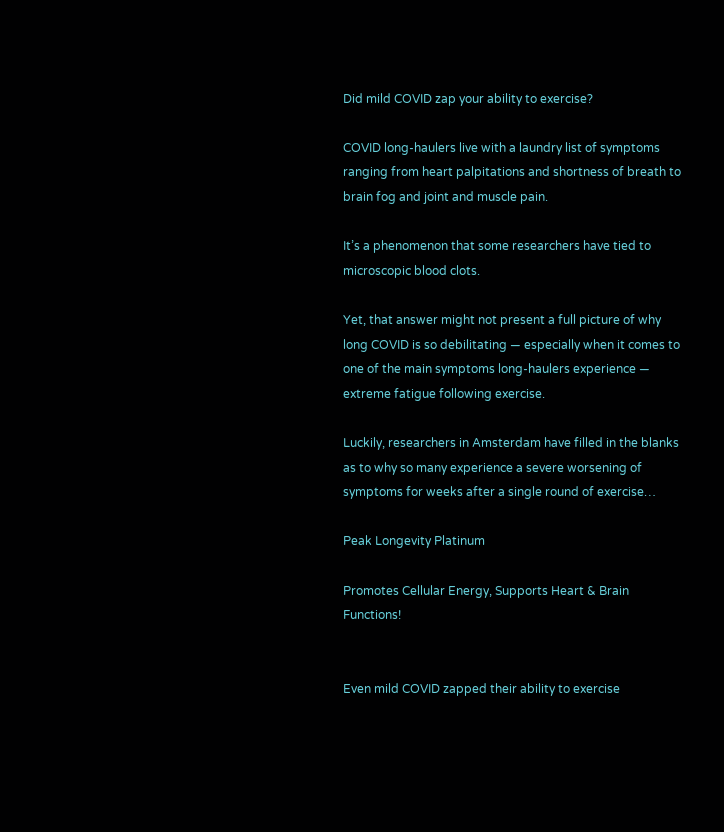Did mild COVID zap your ability to exercise?

COVID long-haulers live with a laundry list of symptoms ranging from heart palpitations and shortness of breath to brain fog and joint and muscle pain.

It’s a phenomenon that some researchers have tied to microscopic blood clots.

Yet, that answer might not present a full picture of why long COVID is so debilitating — especially when it comes to one of the main symptoms long-haulers experience — extreme fatigue following exercise.

Luckily, researchers in Amsterdam have filled in the blanks as to why so many experience a severe worsening of symptoms for weeks after a single round of exercise…

Peak Longevity Platinum

Promotes Cellular Energy, Supports Heart & Brain Functions!


Even mild COVID zapped their ability to exercise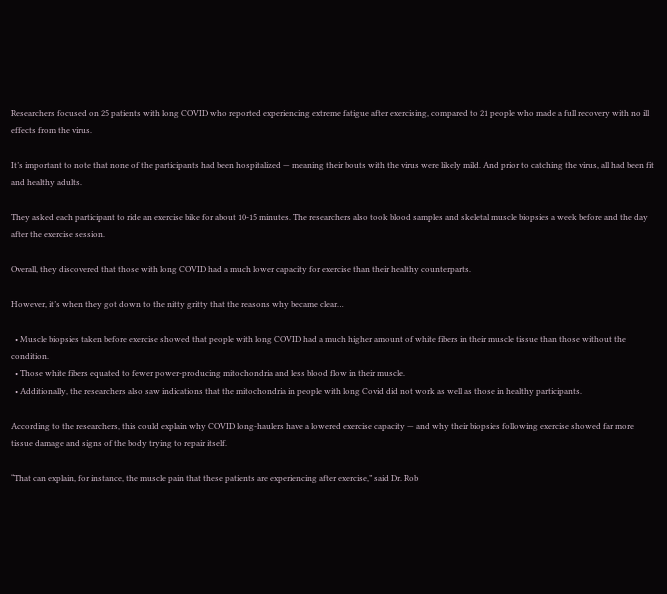Researchers focused on 25 patients with long COVID who reported experiencing extreme fatigue after exercising, compared to 21 people who made a full recovery with no ill effects from the virus.

It’s important to note that none of the participants had been hospitalized — meaning their bouts with the virus were likely mild. And prior to catching the virus, all had been fit and healthy adults.

They asked each participant to ride an exercise bike for about 10-15 minutes. The researchers also took blood samples and skeletal muscle biopsies a week before and the day after the exercise session.

Overall, they discovered that those with long COVID had a much lower capacity for exercise than their healthy counterparts.

However, it’s when they got down to the nitty gritty that the reasons why became clear…

  • Muscle biopsies taken before exercise showed that people with long COVID had a much higher amount of white fibers in their muscle tissue than those without the condition.
  • Those white fibers equated to fewer power-producing mitochondria and less blood flow in their muscle.
  • Additionally, the researchers also saw indications that the mitochondria in people with long Covid did not work as well as those in healthy participants.

According to the researchers, this could explain why COVID long-haulers have a lowered exercise capacity — and why their biopsies following exercise showed far more tissue damage and signs of the body trying to repair itself.

“That can explain, for instance, the muscle pain that these patients are experiencing after exercise,” said Dr. Rob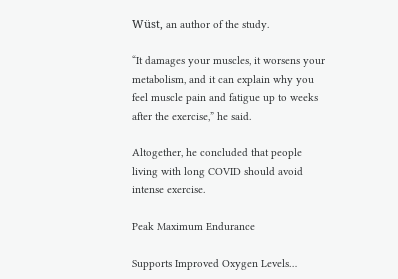Wüst, an author of the study.

“It damages your muscles, it worsens your metabolism, and it can explain why you feel muscle pain and fatigue up to weeks after the exercise,” he said.

Altogether, he concluded that people living with long COVID should avoid intense exercise.

Peak Maximum Endurance

Supports Improved Oxygen Levels…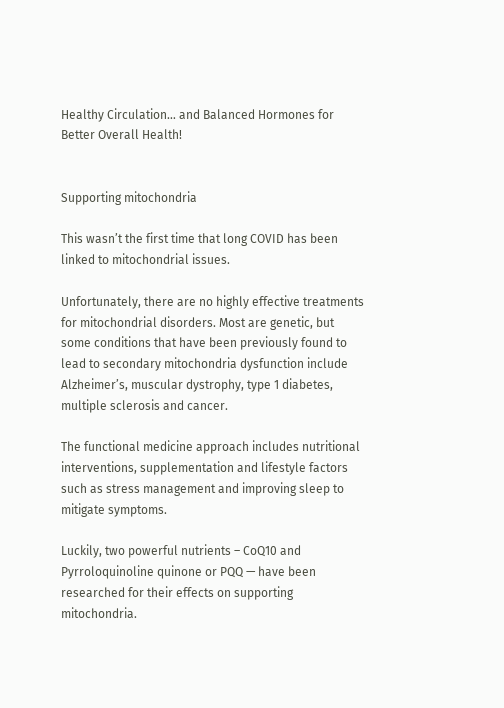Healthy Circulation… and Balanced Hormones for Better Overall Health!


Supporting mitochondria

This wasn’t the first time that long COVID has been linked to mitochondrial issues.

Unfortunately, there are no highly effective treatments for mitochondrial disorders. Most are genetic, but some conditions that have been previously found to lead to secondary mitochondria dysfunction include Alzheimer’s, muscular dystrophy, type 1 diabetes, multiple sclerosis and cancer.

The functional medicine approach includes nutritional interventions, supplementation and lifestyle factors such as stress management and improving sleep to mitigate symptoms.

Luckily, two powerful nutrients – CoQ10 and Pyrroloquinoline quinone or PQQ — have been researched for their effects on supporting mitochondria.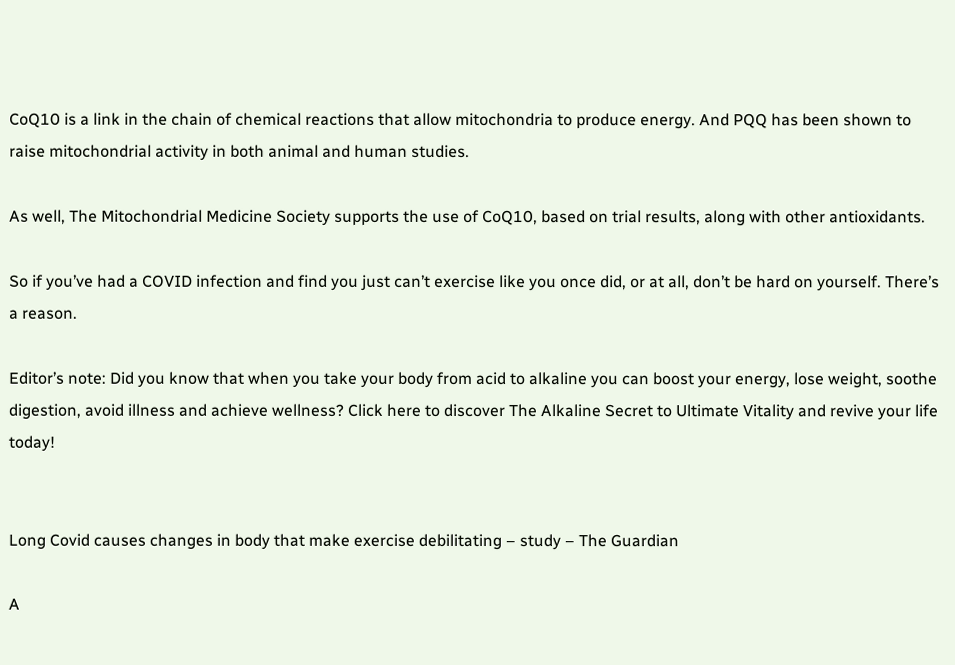CoQ10 is a link in the chain of chemical reactions that allow mitochondria to produce energy. And PQQ has been shown to raise mitochondrial activity in both animal and human studies.

As well, The Mitochondrial Medicine Society supports the use of CoQ10, based on trial results, along with other antioxidants.

So if you’ve had a COVID infection and find you just can’t exercise like you once did, or at all, don’t be hard on yourself. There’s a reason.

Editor’s note: Did you know that when you take your body from acid to alkaline you can boost your energy, lose weight, soothe digestion, avoid illness and achieve wellness? Click here to discover The Alkaline Secret to Ultimate Vitality and revive your life today!


Long Covid causes changes in body that make exercise debilitating – study – The Guardian

A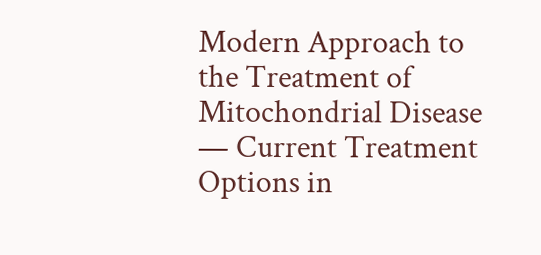Modern Approach to the Treatment of Mitochondrial Disease — Current Treatment Options in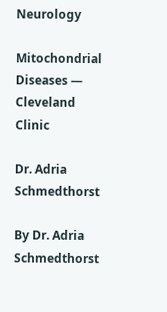Neurology

Mitochondrial Diseases — Cleveland Clinic

Dr. Adria Schmedthorst

By Dr. Adria Schmedthorst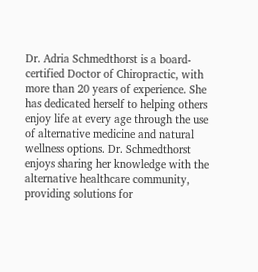Dr. Adria Schmedthorst is a board-certified Doctor of Chiropractic, with more than 20 years of experience. She has dedicated herself to helping others enjoy life at every age through the use of alternative medicine and natural wellness options. Dr. Schmedthorst enjoys sharing her knowledge with the alternative healthcare community, providing solutions for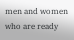men and women who are ready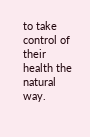to take control of their health the natural way.